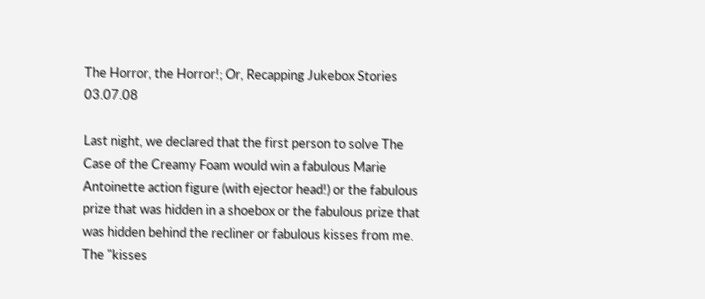The Horror, the Horror!; Or, Recapping Jukebox Stories 03.07.08

Last night, we declared that the first person to solve The Case of the Creamy Foam would win a fabulous Marie Antoinette action figure (with ejector head!) or the fabulous prize that was hidden in a shoebox or the fabulous prize that was hidden behind the recliner or fabulous kisses from me. The "kisses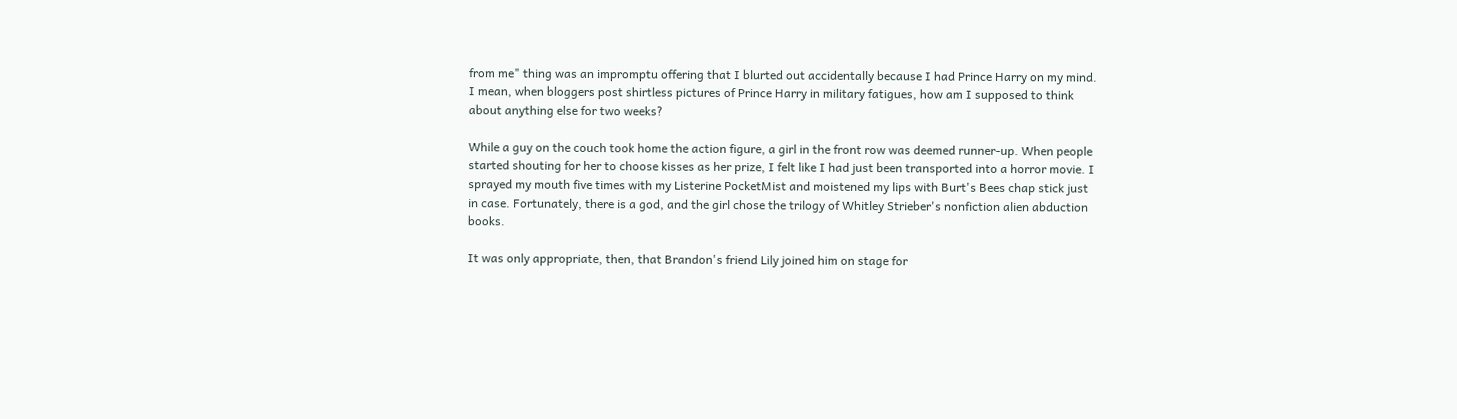from me" thing was an impromptu offering that I blurted out accidentally because I had Prince Harry on my mind. I mean, when bloggers post shirtless pictures of Prince Harry in military fatigues, how am I supposed to think about anything else for two weeks?

While a guy on the couch took home the action figure, a girl in the front row was deemed runner-up. When people started shouting for her to choose kisses as her prize, I felt like I had just been transported into a horror movie. I sprayed my mouth five times with my Listerine PocketMist and moistened my lips with Burt's Bees chap stick just in case. Fortunately, there is a god, and the girl chose the trilogy of Whitley Strieber's nonfiction alien abduction books.

It was only appropriate, then, that Brandon's friend Lily joined him on stage for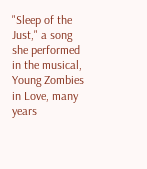"Sleep of the Just," a song she performed in the musical, Young Zombies in Love, many years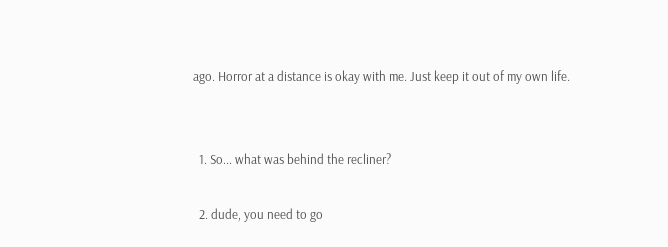ago. Horror at a distance is okay with me. Just keep it out of my own life.


  1. So... what was behind the recliner?

  2. dude, you need to go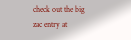check out the big zac entry at